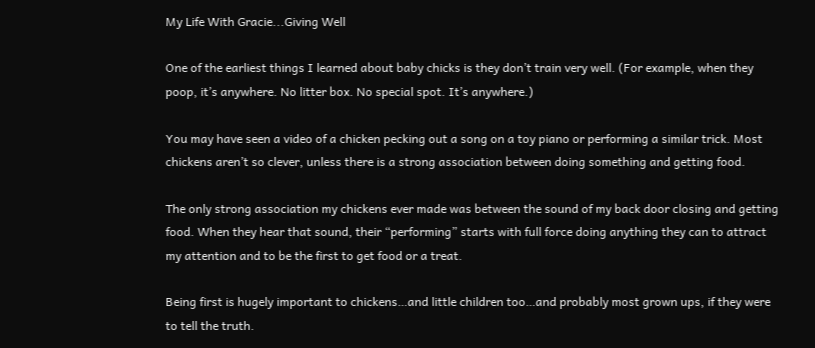My Life With Gracie...Giving Well

One of the earliest things I learned about baby chicks is they don’t train very well. (For example, when they poop, it’s anywhere. No litter box. No special spot. It’s anywhere.)

You may have seen a video of a chicken pecking out a song on a toy piano or performing a similar trick. Most chickens aren’t so clever, unless there is a strong association between doing something and getting food.

The only strong association my chickens ever made was between the sound of my back door closing and getting food. When they hear that sound, their “performing” starts with full force doing anything they can to attract my attention and to be the first to get food or a treat.

Being first is hugely important to chickens…and little children too…and probably most grown ups, if they were to tell the truth.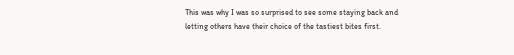This was why I was so surprised to see some staying back and letting others have their choice of the tastiest bites first.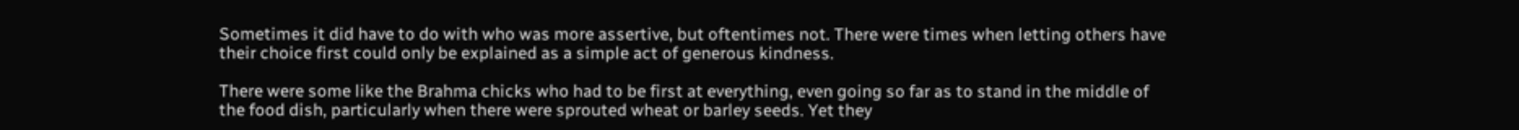Sometimes it did have to do with who was more assertive, but oftentimes not. There were times when letting others have their choice first could only be explained as a simple act of generous kindness.

There were some like the Brahma chicks who had to be first at everything, even going so far as to stand in the middle of the food dish, particularly when there were sprouted wheat or barley seeds. Yet they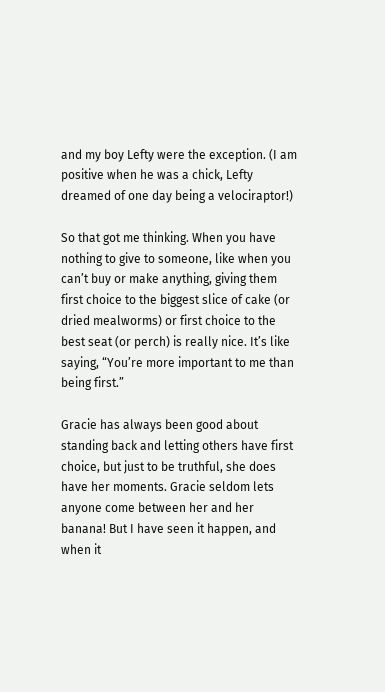and my boy Lefty were the exception. (I am positive when he was a chick, Lefty dreamed of one day being a velociraptor!)

So that got me thinking. When you have nothing to give to someone, like when you can’t buy or make anything, giving them first choice to the biggest slice of cake (or dried mealworms) or first choice to the best seat (or perch) is really nice. It’s like saying, “You’re more important to me than being first.”

Gracie has always been good about standing back and letting others have first choice, but just to be truthful, she does have her moments. Gracie seldom lets anyone come between her and her banana! But I have seen it happen, and when it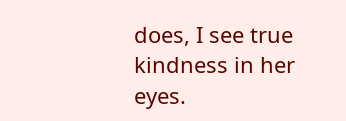does, I see true kindness in her eyes.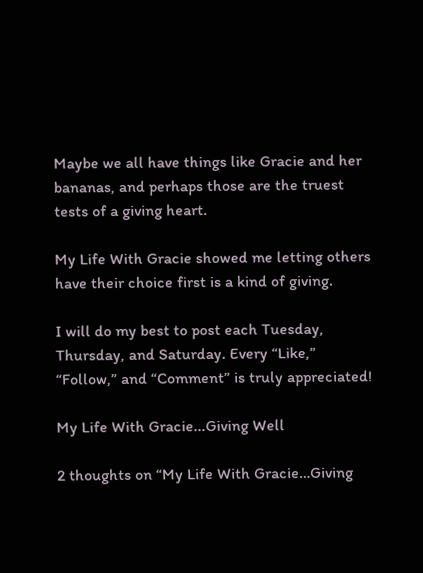Maybe we all have things like Gracie and her bananas, and perhaps those are the truest tests of a giving heart.

My Life With Gracie showed me letting others have their choice first is a kind of giving.

I will do my best to post each Tuesday, Thursday, and Saturday. Every “Like,” “Follow,” and “Comment” is truly appreciated!

My Life With Gracie...Giving Well

2 thoughts on “My Life With Gracie…Giving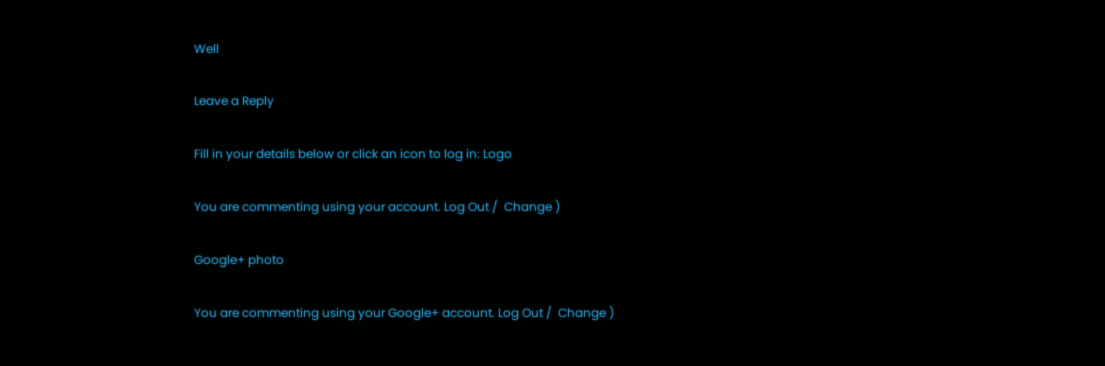Well

Leave a Reply

Fill in your details below or click an icon to log in: Logo

You are commenting using your account. Log Out /  Change )

Google+ photo

You are commenting using your Google+ account. Log Out /  Change )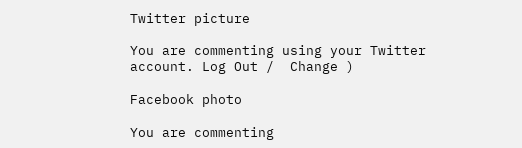Twitter picture

You are commenting using your Twitter account. Log Out /  Change )

Facebook photo

You are commenting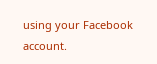using your Facebook account.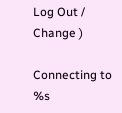Log Out /  Change )

Connecting to %s